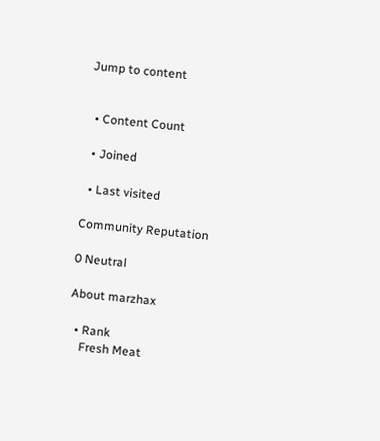Jump to content


  • Content Count

  • Joined

  • Last visited

Community Reputation

0 Neutral

About marzhax

  • Rank
    Fresh Meat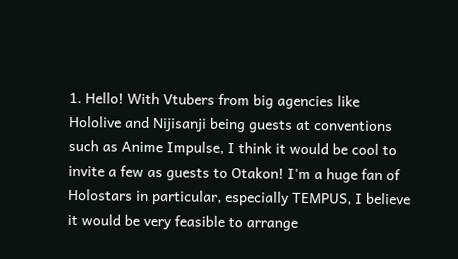1. Hello! With Vtubers from big agencies like Hololive and Nijisanji being guests at conventions such as Anime Impulse, I think it would be cool to invite a few as guests to Otakon! I'm a huge fan of Holostars in particular, especially TEMPUS, I believe it would be very feasible to arrange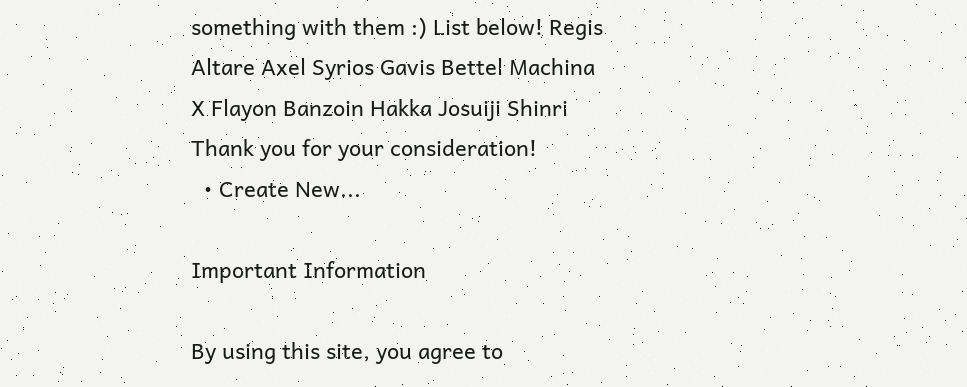something with them :) List below! Regis Altare Axel Syrios Gavis Bettel Machina X Flayon Banzoin Hakka Josuiji Shinri Thank you for your consideration!
  • Create New...

Important Information

By using this site, you agree to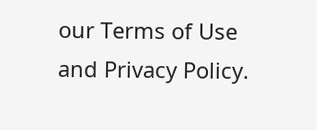our Terms of Use and Privacy Policy.